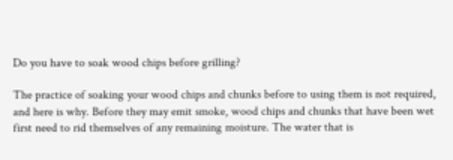Do you have to soak wood chips before grilling?

The practice of soaking your wood chips and chunks before to using them is not required, and here is why. Before they may emit smoke, wood chips and chunks that have been wet first need to rid themselves of any remaining moisture. The water that is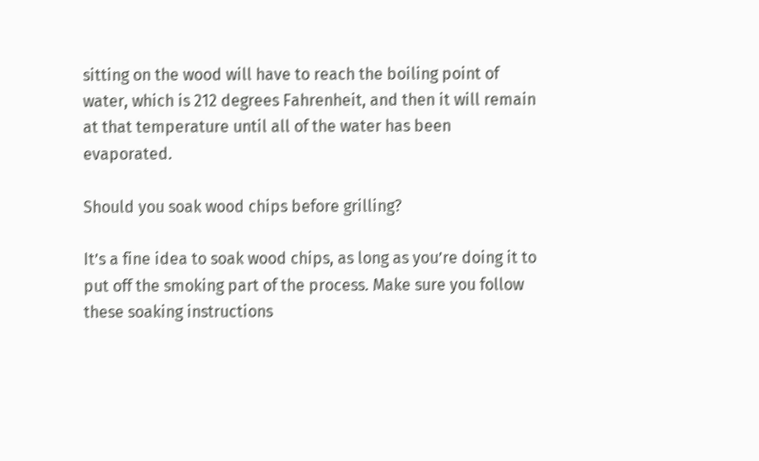sitting on the wood will have to reach the boiling point of water, which is 212 degrees Fahrenheit, and then it will remain at that temperature until all of the water has been evaporated.

Should you soak wood chips before grilling?

It’s a fine idea to soak wood chips, as long as you’re doing it to put off the smoking part of the process. Make sure you follow these soaking instructions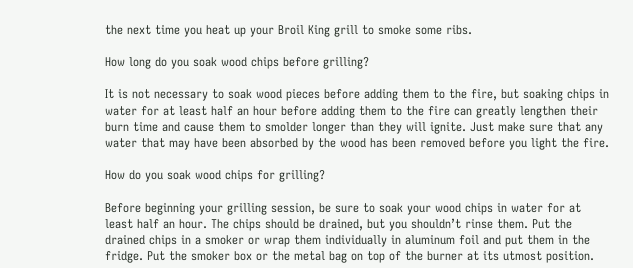the next time you heat up your Broil King grill to smoke some ribs.

How long do you soak wood chips before grilling?

It is not necessary to soak wood pieces before adding them to the fire, but soaking chips in water for at least half an hour before adding them to the fire can greatly lengthen their burn time and cause them to smolder longer than they will ignite. Just make sure that any water that may have been absorbed by the wood has been removed before you light the fire.

How do you soak wood chips for grilling?

Before beginning your grilling session, be sure to soak your wood chips in water for at least half an hour. The chips should be drained, but you shouldn’t rinse them. Put the drained chips in a smoker or wrap them individually in aluminum foil and put them in the fridge. Put the smoker box or the metal bag on top of the burner at its utmost position.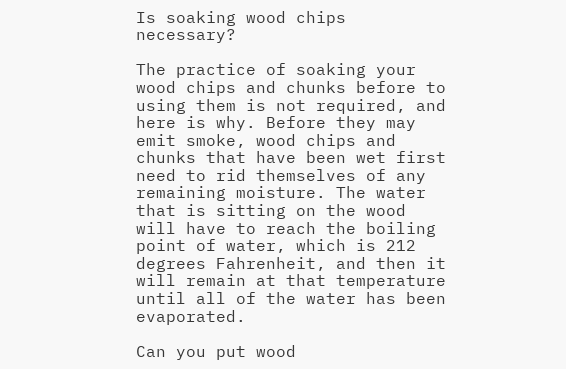Is soaking wood chips necessary?

The practice of soaking your wood chips and chunks before to using them is not required, and here is why. Before they may emit smoke, wood chips and chunks that have been wet first need to rid themselves of any remaining moisture. The water that is sitting on the wood will have to reach the boiling point of water, which is 212 degrees Fahrenheit, and then it will remain at that temperature until all of the water has been evaporated.

Can you put wood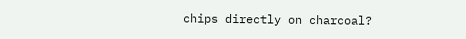chips directly on charcoal?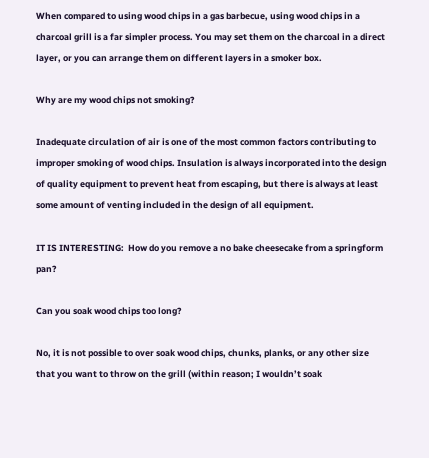When compared to using wood chips in a gas barbecue, using wood chips in a charcoal grill is a far simpler process. You may set them on the charcoal in a direct layer, or you can arrange them on different layers in a smoker box.

Why are my wood chips not smoking?

Inadequate circulation of air is one of the most common factors contributing to improper smoking of wood chips. Insulation is always incorporated into the design of quality equipment to prevent heat from escaping, but there is always at least some amount of venting included in the design of all equipment.

IT IS INTERESTING:  How do you remove a no bake cheesecake from a springform pan?

Can you soak wood chips too long?

No, it is not possible to over soak wood chips, chunks, planks, or any other size that you want to throw on the grill (within reason; I wouldn’t soak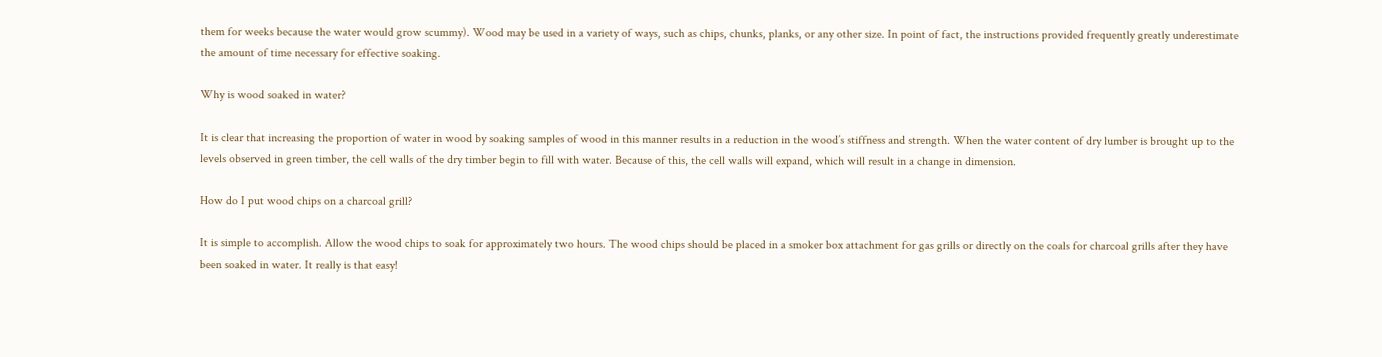them for weeks because the water would grow scummy). Wood may be used in a variety of ways, such as chips, chunks, planks, or any other size. In point of fact, the instructions provided frequently greatly underestimate the amount of time necessary for effective soaking.

Why is wood soaked in water?

It is clear that increasing the proportion of water in wood by soaking samples of wood in this manner results in a reduction in the wood’s stiffness and strength. When the water content of dry lumber is brought up to the levels observed in green timber, the cell walls of the dry timber begin to fill with water. Because of this, the cell walls will expand, which will result in a change in dimension.

How do I put wood chips on a charcoal grill?

It is simple to accomplish. Allow the wood chips to soak for approximately two hours. The wood chips should be placed in a smoker box attachment for gas grills or directly on the coals for charcoal grills after they have been soaked in water. It really is that easy!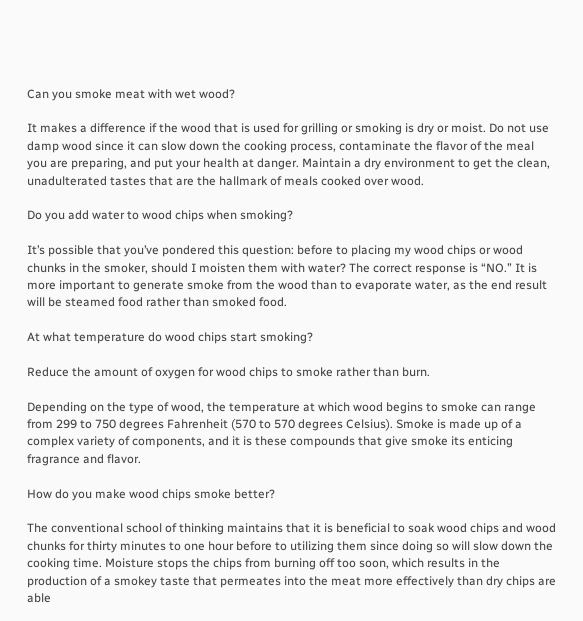Can you smoke meat with wet wood?

It makes a difference if the wood that is used for grilling or smoking is dry or moist. Do not use damp wood since it can slow down the cooking process, contaminate the flavor of the meal you are preparing, and put your health at danger. Maintain a dry environment to get the clean, unadulterated tastes that are the hallmark of meals cooked over wood.

Do you add water to wood chips when smoking?

It’s possible that you’ve pondered this question: before to placing my wood chips or wood chunks in the smoker, should I moisten them with water? The correct response is “NO.” It is more important to generate smoke from the wood than to evaporate water, as the end result will be steamed food rather than smoked food.

At what temperature do wood chips start smoking?

Reduce the amount of oxygen for wood chips to smoke rather than burn.

Depending on the type of wood, the temperature at which wood begins to smoke can range from 299 to 750 degrees Fahrenheit (570 to 570 degrees Celsius). Smoke is made up of a complex variety of components, and it is these compounds that give smoke its enticing fragrance and flavor.

How do you make wood chips smoke better?

The conventional school of thinking maintains that it is beneficial to soak wood chips and wood chunks for thirty minutes to one hour before to utilizing them since doing so will slow down the cooking time. Moisture stops the chips from burning off too soon, which results in the production of a smokey taste that permeates into the meat more effectively than dry chips are able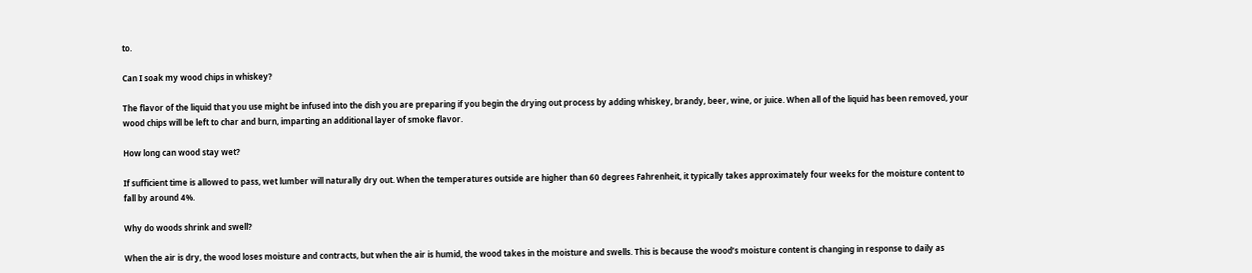to.

Can I soak my wood chips in whiskey?

The flavor of the liquid that you use might be infused into the dish you are preparing if you begin the drying out process by adding whiskey, brandy, beer, wine, or juice. When all of the liquid has been removed, your wood chips will be left to char and burn, imparting an additional layer of smoke flavor.

How long can wood stay wet?

If sufficient time is allowed to pass, wet lumber will naturally dry out. When the temperatures outside are higher than 60 degrees Fahrenheit, it typically takes approximately four weeks for the moisture content to fall by around 4%.

Why do woods shrink and swell?

When the air is dry, the wood loses moisture and contracts, but when the air is humid, the wood takes in the moisture and swells. This is because the wood’s moisture content is changing in response to daily as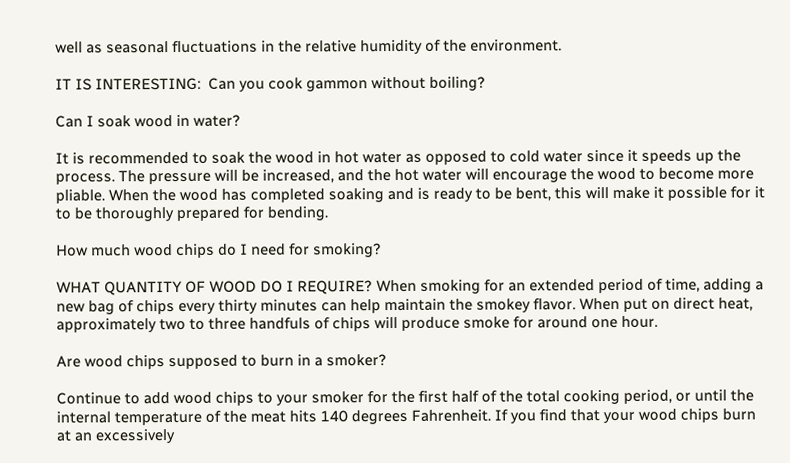well as seasonal fluctuations in the relative humidity of the environment.

IT IS INTERESTING:  Can you cook gammon without boiling?

Can I soak wood in water?

It is recommended to soak the wood in hot water as opposed to cold water since it speeds up the process. The pressure will be increased, and the hot water will encourage the wood to become more pliable. When the wood has completed soaking and is ready to be bent, this will make it possible for it to be thoroughly prepared for bending.

How much wood chips do I need for smoking?

WHAT QUANTITY OF WOOD DO I REQUIRE? When smoking for an extended period of time, adding a new bag of chips every thirty minutes can help maintain the smokey flavor. When put on direct heat, approximately two to three handfuls of chips will produce smoke for around one hour.

Are wood chips supposed to burn in a smoker?

Continue to add wood chips to your smoker for the first half of the total cooking period, or until the internal temperature of the meat hits 140 degrees Fahrenheit. If you find that your wood chips burn at an excessively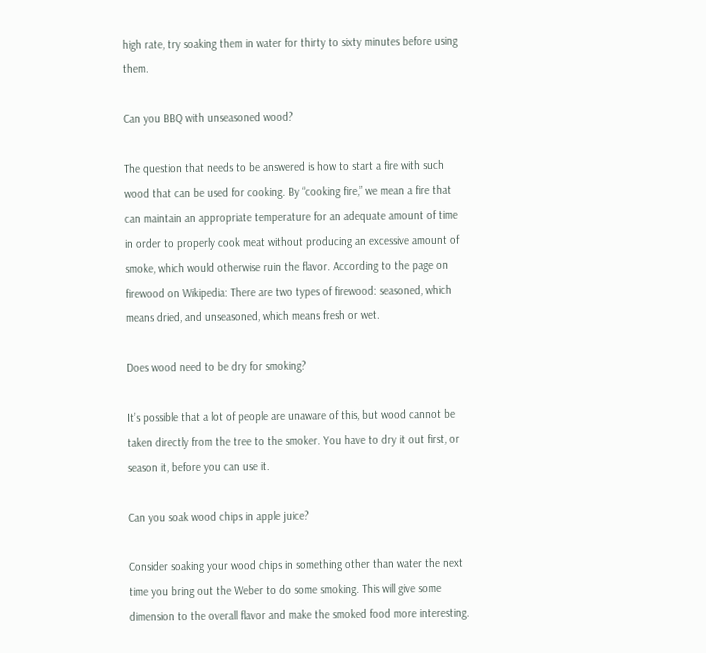high rate, try soaking them in water for thirty to sixty minutes before using them.

Can you BBQ with unseasoned wood?

The question that needs to be answered is how to start a fire with such wood that can be used for cooking. By “cooking fire,” we mean a fire that can maintain an appropriate temperature for an adequate amount of time in order to properly cook meat without producing an excessive amount of smoke, which would otherwise ruin the flavor. According to the page on firewood on Wikipedia: There are two types of firewood: seasoned, which means dried, and unseasoned, which means fresh or wet.

Does wood need to be dry for smoking?

It’s possible that a lot of people are unaware of this, but wood cannot be taken directly from the tree to the smoker. You have to dry it out first, or season it, before you can use it.

Can you soak wood chips in apple juice?

Consider soaking your wood chips in something other than water the next time you bring out the Weber to do some smoking. This will give some dimension to the overall flavor and make the smoked food more interesting.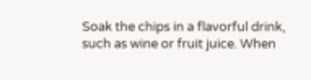Soak the chips in a flavorful drink, such as wine or fruit juice. When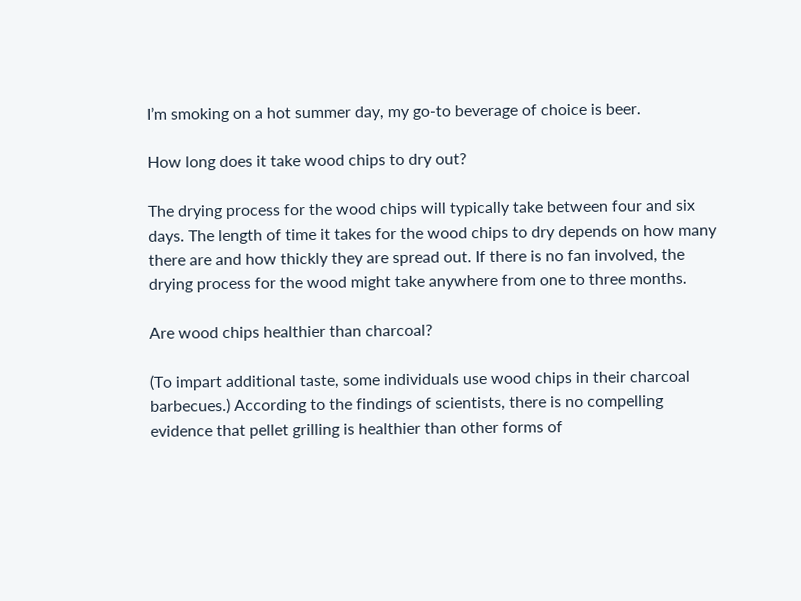I’m smoking on a hot summer day, my go-to beverage of choice is beer.

How long does it take wood chips to dry out?

The drying process for the wood chips will typically take between four and six days. The length of time it takes for the wood chips to dry depends on how many there are and how thickly they are spread out. If there is no fan involved, the drying process for the wood might take anywhere from one to three months.

Are wood chips healthier than charcoal?

(To impart additional taste, some individuals use wood chips in their charcoal barbecues.) According to the findings of scientists, there is no compelling evidence that pellet grilling is healthier than other forms of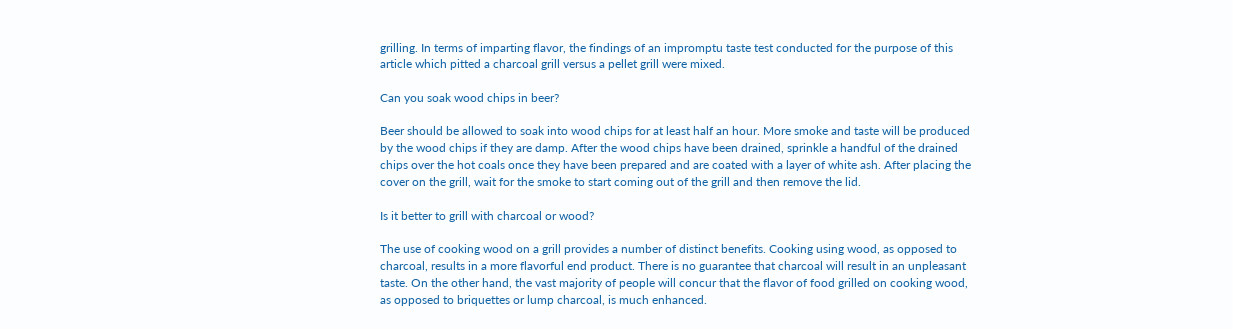grilling. In terms of imparting flavor, the findings of an impromptu taste test conducted for the purpose of this article which pitted a charcoal grill versus a pellet grill were mixed.

Can you soak wood chips in beer?

Beer should be allowed to soak into wood chips for at least half an hour. More smoke and taste will be produced by the wood chips if they are damp. After the wood chips have been drained, sprinkle a handful of the drained chips over the hot coals once they have been prepared and are coated with a layer of white ash. After placing the cover on the grill, wait for the smoke to start coming out of the grill and then remove the lid.

Is it better to grill with charcoal or wood?

The use of cooking wood on a grill provides a number of distinct benefits. Cooking using wood, as opposed to charcoal, results in a more flavorful end product. There is no guarantee that charcoal will result in an unpleasant taste. On the other hand, the vast majority of people will concur that the flavor of food grilled on cooking wood, as opposed to briquettes or lump charcoal, is much enhanced.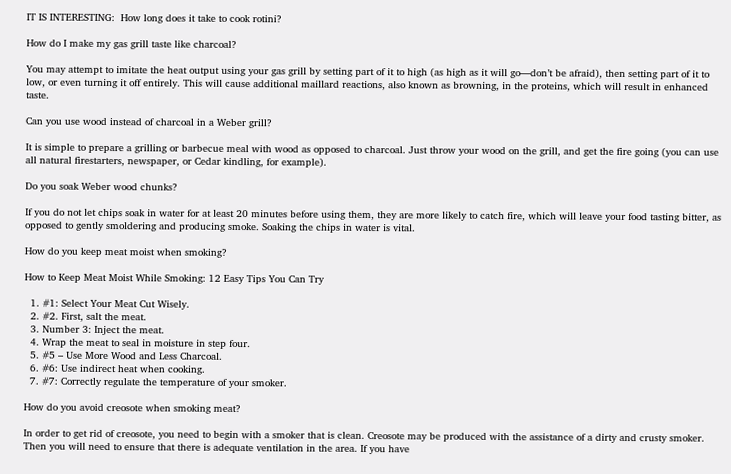IT IS INTERESTING:  How long does it take to cook rotini?

How do I make my gas grill taste like charcoal?

You may attempt to imitate the heat output using your gas grill by setting part of it to high (as high as it will go—don’t be afraid), then setting part of it to low, or even turning it off entirely. This will cause additional maillard reactions, also known as browning, in the proteins, which will result in enhanced taste.

Can you use wood instead of charcoal in a Weber grill?

It is simple to prepare a grilling or barbecue meal with wood as opposed to charcoal. Just throw your wood on the grill, and get the fire going (you can use all natural firestarters, newspaper, or Cedar kindling, for example).

Do you soak Weber wood chunks?

If you do not let chips soak in water for at least 20 minutes before using them, they are more likely to catch fire, which will leave your food tasting bitter, as opposed to gently smoldering and producing smoke. Soaking the chips in water is vital.

How do you keep meat moist when smoking?

How to Keep Meat Moist While Smoking: 12 Easy Tips You Can Try

  1. #1: Select Your Meat Cut Wisely.
  2. #2. First, salt the meat.
  3. Number 3: Inject the meat.
  4. Wrap the meat to seal in moisture in step four.
  5. #5 – Use More Wood and Less Charcoal.
  6. #6: Use indirect heat when cooking.
  7. #7: Correctly regulate the temperature of your smoker.

How do you avoid creosote when smoking meat?

In order to get rid of creosote, you need to begin with a smoker that is clean. Creosote may be produced with the assistance of a dirty and crusty smoker. Then you will need to ensure that there is adequate ventilation in the area. If you have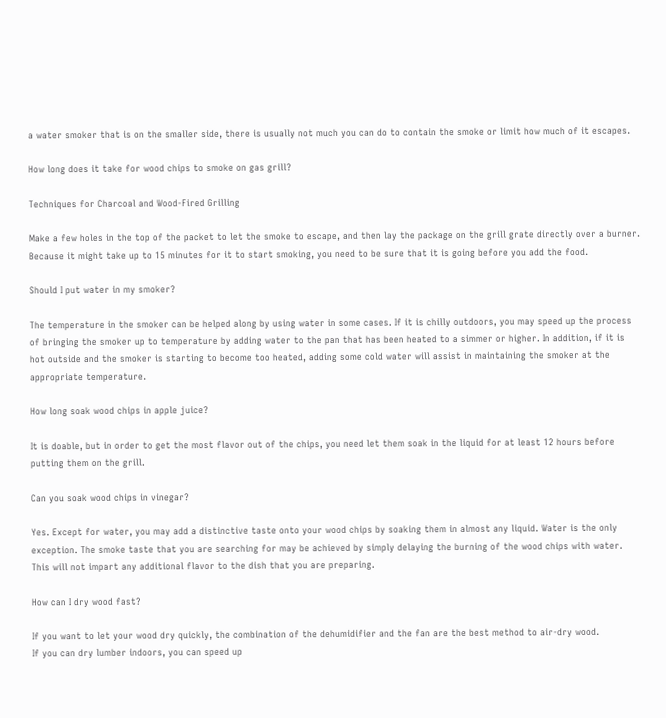a water smoker that is on the smaller side, there is usually not much you can do to contain the smoke or limit how much of it escapes.

How long does it take for wood chips to smoke on gas grill?

Techniques for Charcoal and Wood-Fired Grilling

Make a few holes in the top of the packet to let the smoke to escape, and then lay the package on the grill grate directly over a burner. Because it might take up to 15 minutes for it to start smoking, you need to be sure that it is going before you add the food.

Should I put water in my smoker?

The temperature in the smoker can be helped along by using water in some cases. If it is chilly outdoors, you may speed up the process of bringing the smoker up to temperature by adding water to the pan that has been heated to a simmer or higher. In addition, if it is hot outside and the smoker is starting to become too heated, adding some cold water will assist in maintaining the smoker at the appropriate temperature.

How long soak wood chips in apple juice?

It is doable, but in order to get the most flavor out of the chips, you need let them soak in the liquid for at least 12 hours before putting them on the grill.

Can you soak wood chips in vinegar?

Yes. Except for water, you may add a distinctive taste onto your wood chips by soaking them in almost any liquid. Water is the only exception. The smoke taste that you are searching for may be achieved by simply delaying the burning of the wood chips with water. This will not impart any additional flavor to the dish that you are preparing.

How can I dry wood fast?

If you want to let your wood dry quickly, the combination of the dehumidifier and the fan are the best method to air-dry wood.
If you can dry lumber indoors, you can speed up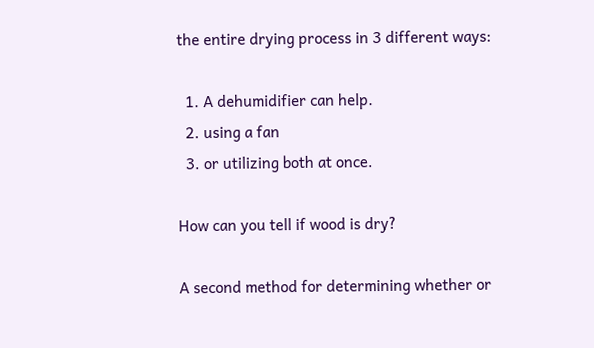the entire drying process in 3 different ways:

  1. A dehumidifier can help.
  2. using a fan
  3. or utilizing both at once.

How can you tell if wood is dry?

A second method for determining whether or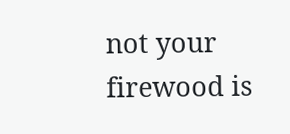not your firewood is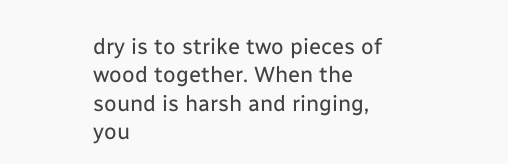dry is to strike two pieces of wood together. When the sound is harsh and ringing, you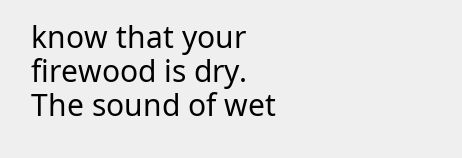know that your firewood is dry. The sound of wet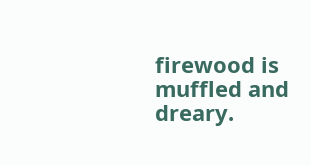firewood is muffled and dreary.